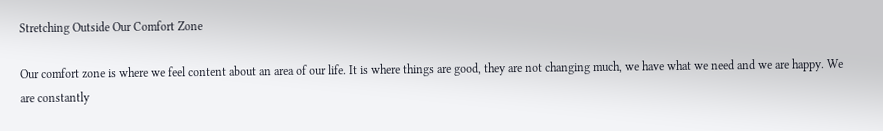Stretching Outside Our Comfort Zone

Our comfort zone is where we feel content about an area of our life. It is where things are good, they are not changing much, we have what we need and we are happy. We are constantly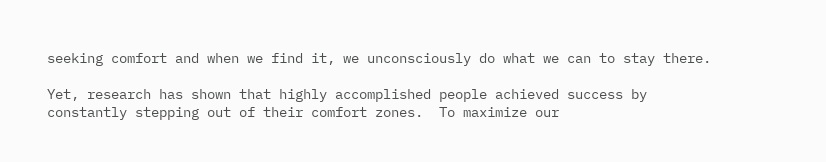seeking comfort and when we find it, we unconsciously do what we can to stay there.

Yet, research has shown that highly accomplished people achieved success by constantly stepping out of their comfort zones.  To maximize our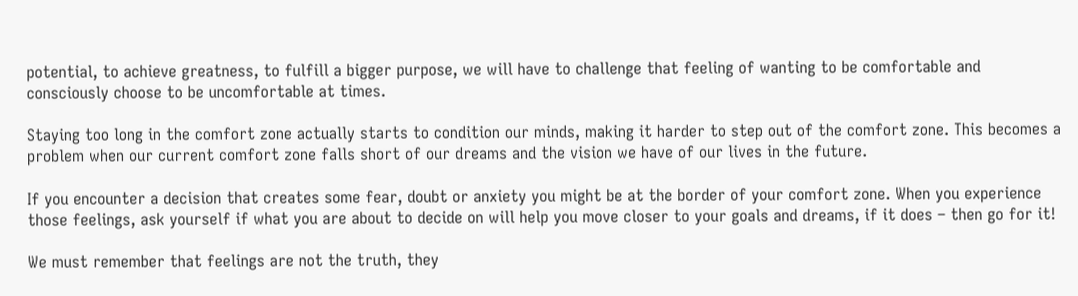potential, to achieve greatness, to fulfill a bigger purpose, we will have to challenge that feeling of wanting to be comfortable and consciously choose to be uncomfortable at times.

Staying too long in the comfort zone actually starts to condition our minds, making it harder to step out of the comfort zone. This becomes a problem when our current comfort zone falls short of our dreams and the vision we have of our lives in the future.

If you encounter a decision that creates some fear, doubt or anxiety you might be at the border of your comfort zone. When you experience those feelings, ask yourself if what you are about to decide on will help you move closer to your goals and dreams, if it does – then go for it!

We must remember that feelings are not the truth, they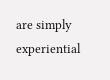are simply experiential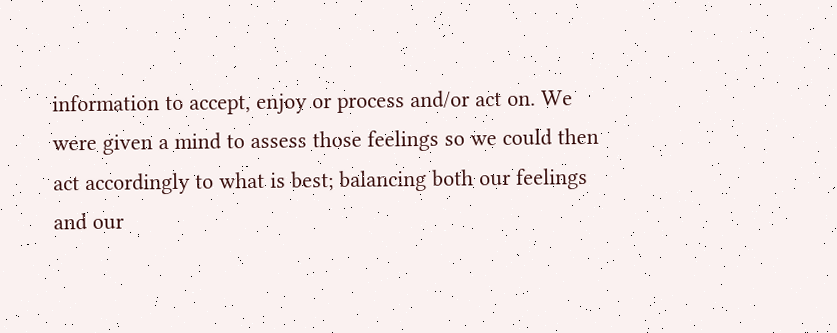information to accept, enjoy or process and/or act on. We were given a mind to assess those feelings so we could then act accordingly to what is best; balancing both our feelings and our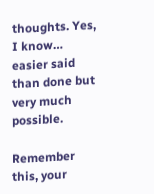thoughts. Yes, I know… easier said than done but very much possible.

Remember this, your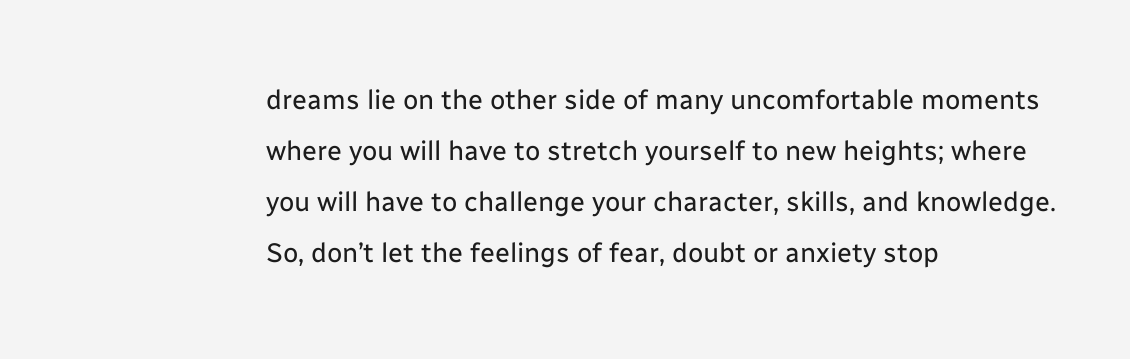dreams lie on the other side of many uncomfortable moments where you will have to stretch yourself to new heights; where you will have to challenge your character, skills, and knowledge. So, don’t let the feelings of fear, doubt or anxiety stop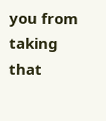you from taking that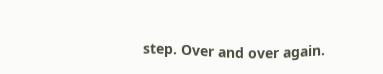step. Over and over again.